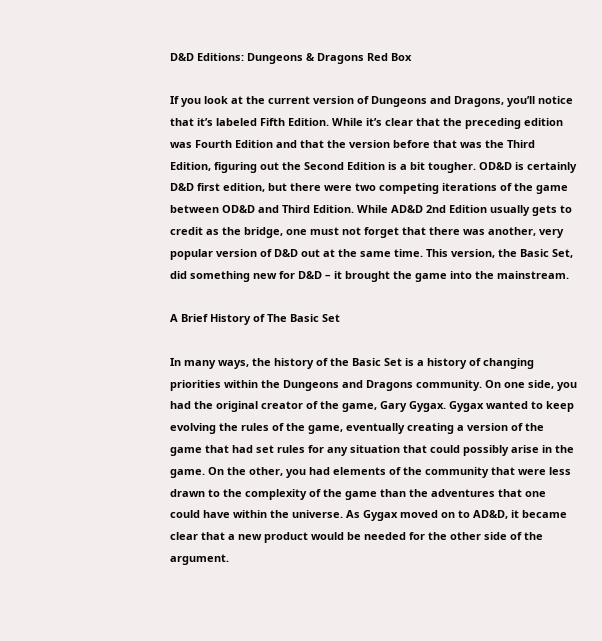D&D Editions: Dungeons & Dragons Red Box

If you look at the current version of Dungeons and Dragons, you’ll notice that it’s labeled Fifth Edition. While it’s clear that the preceding edition was Fourth Edition and that the version before that was the Third Edition, figuring out the Second Edition is a bit tougher. OD&D is certainly D&D first edition, but there were two competing iterations of the game between OD&D and Third Edition. While AD&D 2nd Edition usually gets to credit as the bridge, one must not forget that there was another, very popular version of D&D out at the same time. This version, the Basic Set, did something new for D&D – it brought the game into the mainstream.

A Brief History of The Basic Set

In many ways, the history of the Basic Set is a history of changing priorities within the Dungeons and Dragons community. On one side, you had the original creator of the game, Gary Gygax. Gygax wanted to keep evolving the rules of the game, eventually creating a version of the game that had set rules for any situation that could possibly arise in the game. On the other, you had elements of the community that were less drawn to the complexity of the game than the adventures that one could have within the universe. As Gygax moved on to AD&D, it became clear that a new product would be needed for the other side of the argument.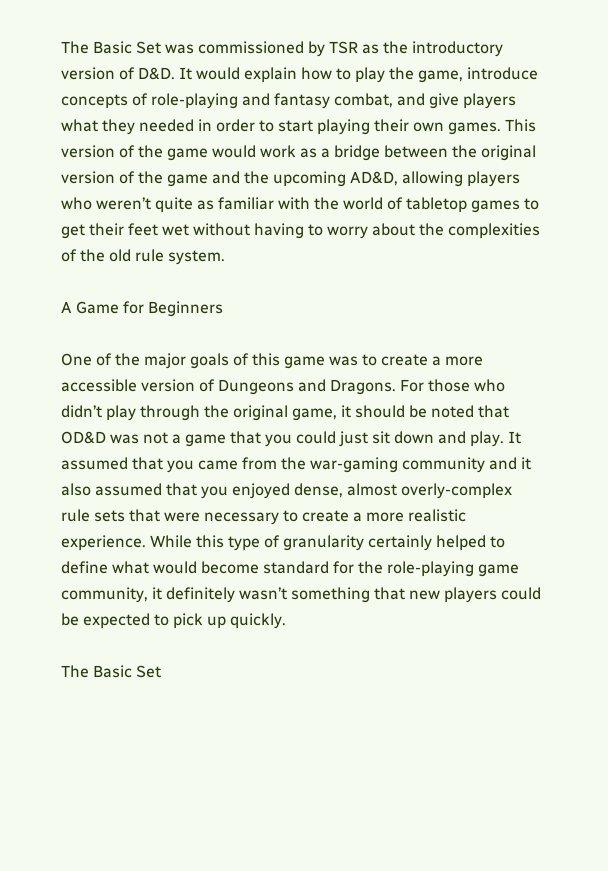The Basic Set was commissioned by TSR as the introductory version of D&D. It would explain how to play the game, introduce concepts of role-playing and fantasy combat, and give players what they needed in order to start playing their own games. This version of the game would work as a bridge between the original version of the game and the upcoming AD&D, allowing players who weren’t quite as familiar with the world of tabletop games to get their feet wet without having to worry about the complexities of the old rule system.

A Game for Beginners

One of the major goals of this game was to create a more accessible version of Dungeons and Dragons. For those who didn’t play through the original game, it should be noted that OD&D was not a game that you could just sit down and play. It assumed that you came from the war-gaming community and it also assumed that you enjoyed dense, almost overly-complex rule sets that were necessary to create a more realistic experience. While this type of granularity certainly helped to define what would become standard for the role-playing game community, it definitely wasn’t something that new players could be expected to pick up quickly.

The Basic Set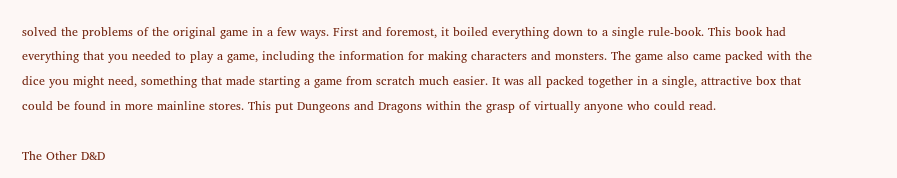solved the problems of the original game in a few ways. First and foremost, it boiled everything down to a single rule-book. This book had everything that you needed to play a game, including the information for making characters and monsters. The game also came packed with the dice you might need, something that made starting a game from scratch much easier. It was all packed together in a single, attractive box that could be found in more mainline stores. This put Dungeons and Dragons within the grasp of virtually anyone who could read.

The Other D&D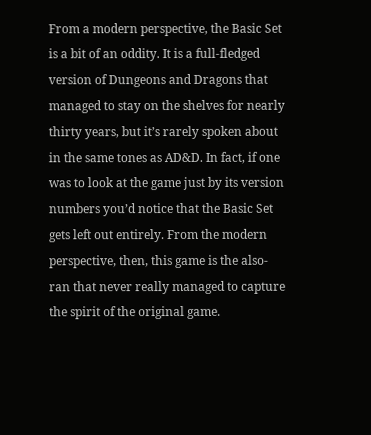From a modern perspective, the Basic Set is a bit of an oddity. It is a full-fledged version of Dungeons and Dragons that managed to stay on the shelves for nearly thirty years, but it’s rarely spoken about in the same tones as AD&D. In fact, if one was to look at the game just by its version numbers you’d notice that the Basic Set gets left out entirely. From the modern perspective, then, this game is the also-ran that never really managed to capture the spirit of the original game.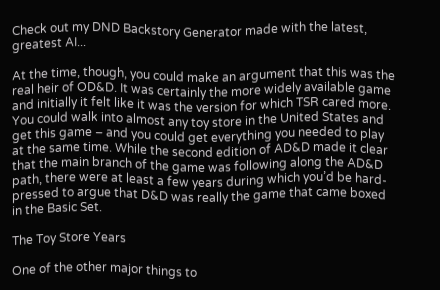Check out my DND Backstory Generator made with the latest, greatest AI...

At the time, though, you could make an argument that this was the real heir of OD&D. It was certainly the more widely available game and initially it felt like it was the version for which TSR cared more. You could walk into almost any toy store in the United States and get this game – and you could get everything you needed to play at the same time. While the second edition of AD&D made it clear that the main branch of the game was following along the AD&D path, there were at least a few years during which you’d be hard-pressed to argue that D&D was really the game that came boxed in the Basic Set.

The Toy Store Years

One of the other major things to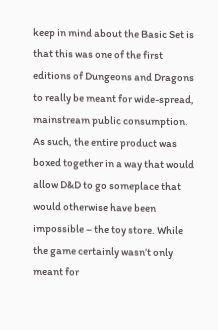keep in mind about the Basic Set is that this was one of the first editions of Dungeons and Dragons to really be meant for wide-spread, mainstream public consumption. As such, the entire product was boxed together in a way that would allow D&D to go someplace that would otherwise have been impossible – the toy store. While the game certainly wasn’t only meant for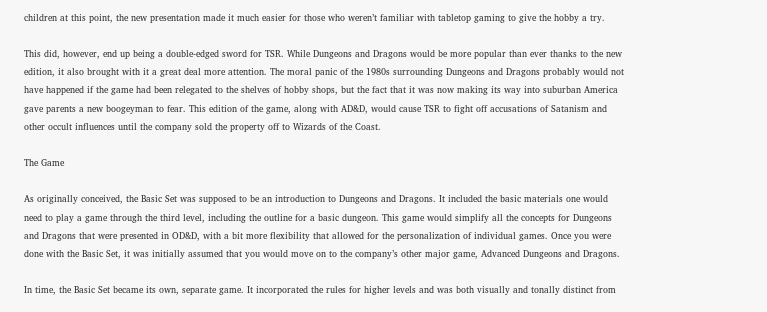children at this point, the new presentation made it much easier for those who weren’t familiar with tabletop gaming to give the hobby a try.

This did, however, end up being a double-edged sword for TSR. While Dungeons and Dragons would be more popular than ever thanks to the new edition, it also brought with it a great deal more attention. The moral panic of the 1980s surrounding Dungeons and Dragons probably would not have happened if the game had been relegated to the shelves of hobby shops, but the fact that it was now making its way into suburban America gave parents a new boogeyman to fear. This edition of the game, along with AD&D, would cause TSR to fight off accusations of Satanism and other occult influences until the company sold the property off to Wizards of the Coast.

The Game

As originally conceived, the Basic Set was supposed to be an introduction to Dungeons and Dragons. It included the basic materials one would need to play a game through the third level, including the outline for a basic dungeon. This game would simplify all the concepts for Dungeons and Dragons that were presented in OD&D, with a bit more flexibility that allowed for the personalization of individual games. Once you were done with the Basic Set, it was initially assumed that you would move on to the company’s other major game, Advanced Dungeons and Dragons.

In time, the Basic Set became its own, separate game. It incorporated the rules for higher levels and was both visually and tonally distinct from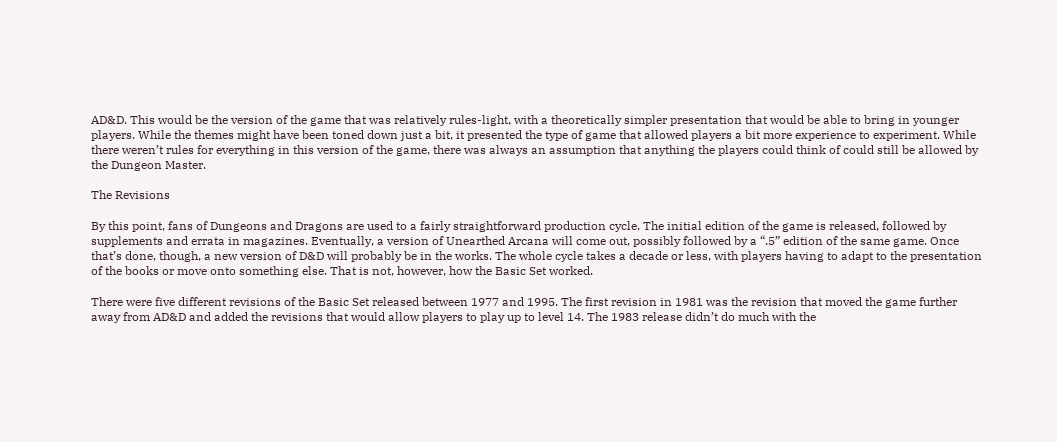AD&D. This would be the version of the game that was relatively rules-light, with a theoretically simpler presentation that would be able to bring in younger players. While the themes might have been toned down just a bit, it presented the type of game that allowed players a bit more experience to experiment. While there weren’t rules for everything in this version of the game, there was always an assumption that anything the players could think of could still be allowed by the Dungeon Master.

The Revisions

By this point, fans of Dungeons and Dragons are used to a fairly straightforward production cycle. The initial edition of the game is released, followed by supplements and errata in magazines. Eventually, a version of Unearthed Arcana will come out, possibly followed by a “.5” edition of the same game. Once that’s done, though, a new version of D&D will probably be in the works. The whole cycle takes a decade or less, with players having to adapt to the presentation of the books or move onto something else. That is not, however, how the Basic Set worked.

There were five different revisions of the Basic Set released between 1977 and 1995. The first revision in 1981 was the revision that moved the game further away from AD&D and added the revisions that would allow players to play up to level 14. The 1983 release didn’t do much with the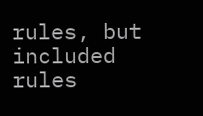rules, but included rules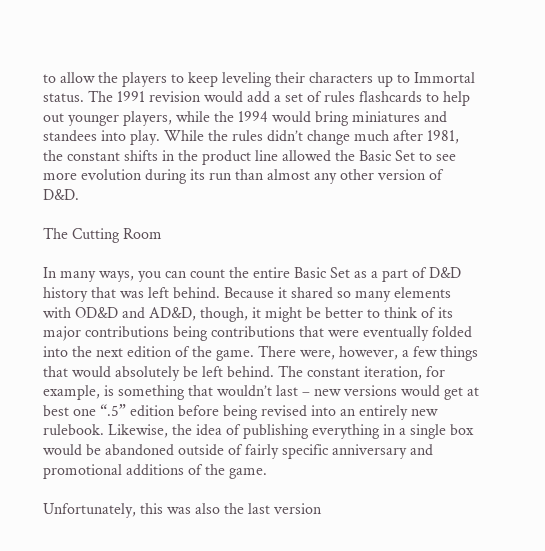to allow the players to keep leveling their characters up to Immortal status. The 1991 revision would add a set of rules flashcards to help out younger players, while the 1994 would bring miniatures and standees into play. While the rules didn’t change much after 1981, the constant shifts in the product line allowed the Basic Set to see more evolution during its run than almost any other version of D&D.

The Cutting Room

In many ways, you can count the entire Basic Set as a part of D&D history that was left behind. Because it shared so many elements with OD&D and AD&D, though, it might be better to think of its major contributions being contributions that were eventually folded into the next edition of the game. There were, however, a few things that would absolutely be left behind. The constant iteration, for example, is something that wouldn’t last – new versions would get at best one “.5” edition before being revised into an entirely new rulebook. Likewise, the idea of publishing everything in a single box would be abandoned outside of fairly specific anniversary and promotional additions of the game.

Unfortunately, this was also the last version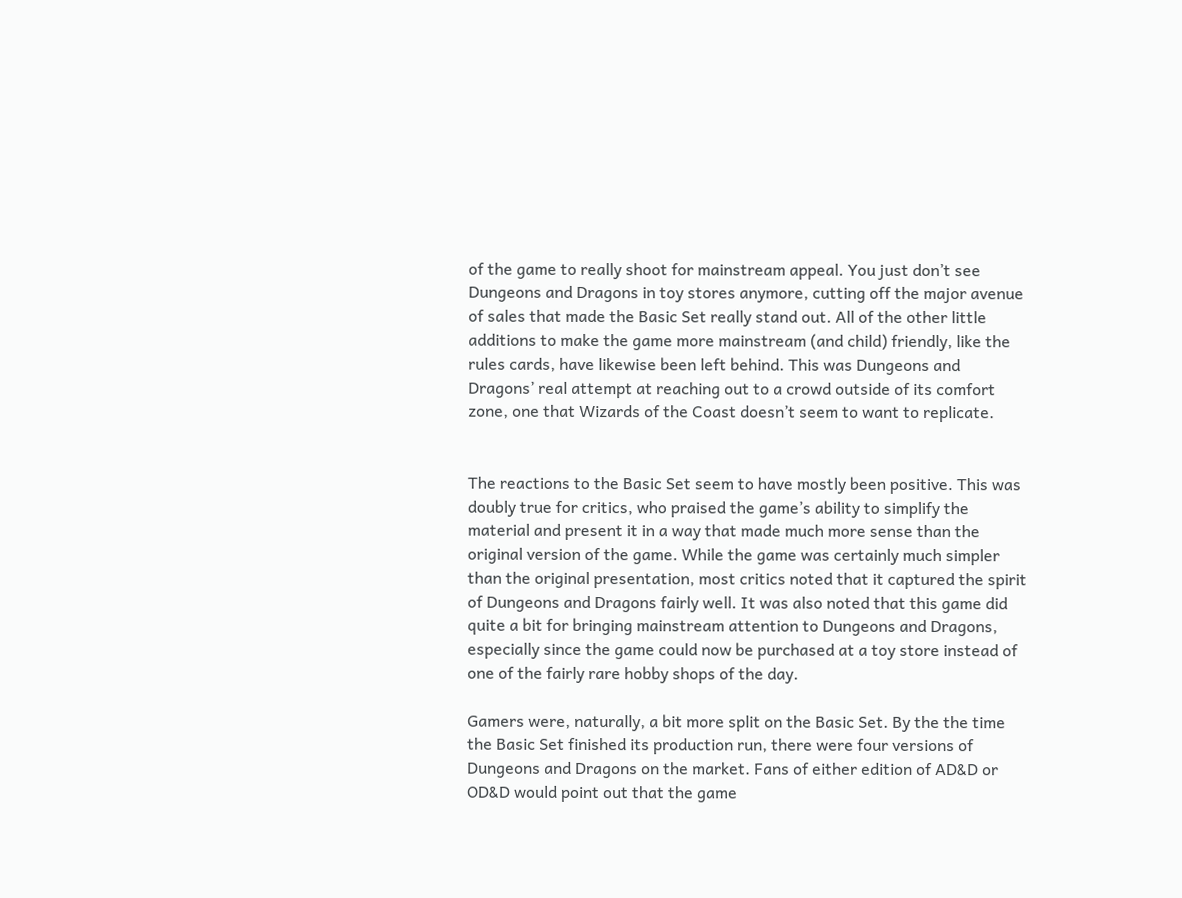of the game to really shoot for mainstream appeal. You just don’t see Dungeons and Dragons in toy stores anymore, cutting off the major avenue of sales that made the Basic Set really stand out. All of the other little additions to make the game more mainstream (and child) friendly, like the rules cards, have likewise been left behind. This was Dungeons and Dragons’ real attempt at reaching out to a crowd outside of its comfort zone, one that Wizards of the Coast doesn’t seem to want to replicate.


The reactions to the Basic Set seem to have mostly been positive. This was doubly true for critics, who praised the game’s ability to simplify the material and present it in a way that made much more sense than the original version of the game. While the game was certainly much simpler than the original presentation, most critics noted that it captured the spirit of Dungeons and Dragons fairly well. It was also noted that this game did quite a bit for bringing mainstream attention to Dungeons and Dragons, especially since the game could now be purchased at a toy store instead of one of the fairly rare hobby shops of the day.

Gamers were, naturally, a bit more split on the Basic Set. By the the time the Basic Set finished its production run, there were four versions of Dungeons and Dragons on the market. Fans of either edition of AD&D or OD&D would point out that the game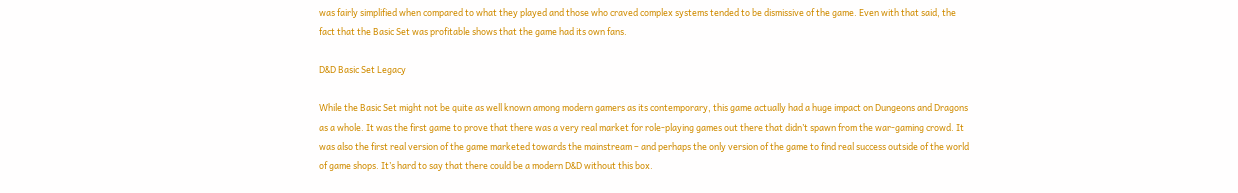was fairly simplified when compared to what they played and those who craved complex systems tended to be dismissive of the game. Even with that said, the fact that the Basic Set was profitable shows that the game had its own fans.

D&D Basic Set Legacy

While the Basic Set might not be quite as well known among modern gamers as its contemporary, this game actually had a huge impact on Dungeons and Dragons as a whole. It was the first game to prove that there was a very real market for role-playing games out there that didn’t spawn from the war-gaming crowd. It was also the first real version of the game marketed towards the mainstream – and perhaps the only version of the game to find real success outside of the world of game shops. It’s hard to say that there could be a modern D&D without this box.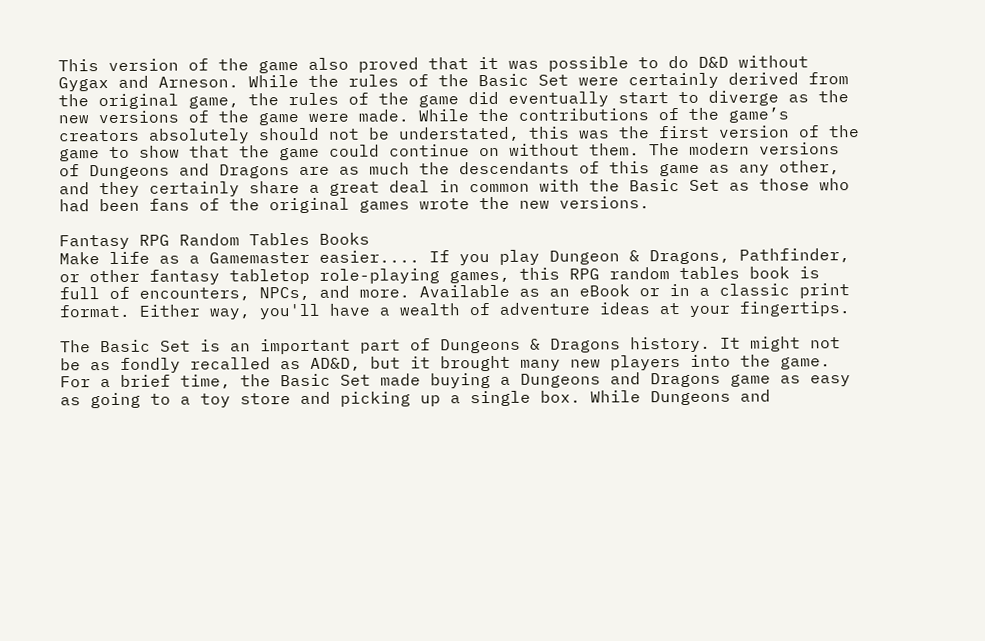This version of the game also proved that it was possible to do D&D without Gygax and Arneson. While the rules of the Basic Set were certainly derived from the original game, the rules of the game did eventually start to diverge as the new versions of the game were made. While the contributions of the game’s creators absolutely should not be understated, this was the first version of the game to show that the game could continue on without them. The modern versions of Dungeons and Dragons are as much the descendants of this game as any other, and they certainly share a great deal in common with the Basic Set as those who had been fans of the original games wrote the new versions.

Fantasy RPG Random Tables Books
Make life as a Gamemaster easier.... If you play Dungeon & Dragons, Pathfinder, or other fantasy tabletop role-playing games, this RPG random tables book is full of encounters, NPCs, and more. Available as an eBook or in a classic print format. Either way, you'll have a wealth of adventure ideas at your fingertips.

The Basic Set is an important part of Dungeons & Dragons history. It might not be as fondly recalled as AD&D, but it brought many new players into the game. For a brief time, the Basic Set made buying a Dungeons and Dragons game as easy as going to a toy store and picking up a single box. While Dungeons and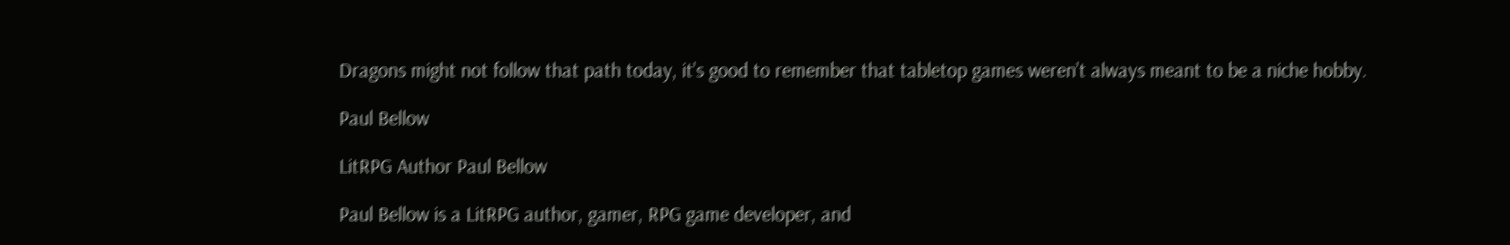Dragons might not follow that path today, it’s good to remember that tabletop games weren’t always meant to be a niche hobby.

Paul Bellow

LitRPG Author Paul Bellow

Paul Bellow is a LitRPG author, gamer, RPG game developer, and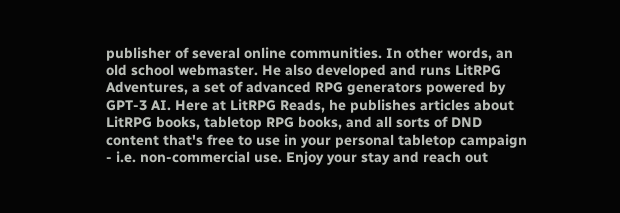publisher of several online communities. In other words, an old school webmaster. He also developed and runs LitRPG Adventures, a set of advanced RPG generators powered by GPT-3 AI. Here at LitRPG Reads, he publishes articles about LitRPG books, tabletop RPG books, and all sorts of DND content that's free to use in your personal tabletop campaign - i.e. non-commercial use. Enjoy your stay and reach out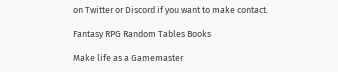on Twitter or Discord if you want to make contact.

Fantasy RPG Random Tables Books

Make life as a Gamemaster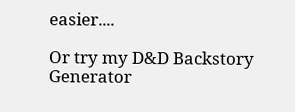easier....

Or try my D&D Backstory Generator